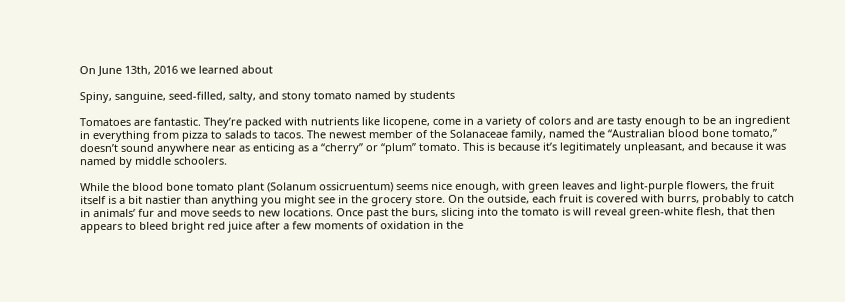On June 13th, 2016 we learned about

Spiny, sanguine, seed-filled, salty, and stony tomato named by students

Tomatoes are fantastic. They’re packed with nutrients like licopene, come in a variety of colors and are tasty enough to be an ingredient in everything from pizza to salads to tacos. The newest member of the Solanaceae family, named the “Australian blood bone tomato,” doesn’t sound anywhere near as enticing as a “cherry” or “plum” tomato. This is because it’s legitimately unpleasant, and because it was named by middle schoolers.

While the blood bone tomato plant (Solanum ossicruentum) seems nice enough, with green leaves and light-purple flowers, the fruit itself is a bit nastier than anything you might see in the grocery store. On the outside, each fruit is covered with burrs, probably to catch in animals’ fur and move seeds to new locations. Once past the burs, slicing into the tomato is will reveal green-white flesh, that then appears to bleed bright red juice after a few moments of oxidation in the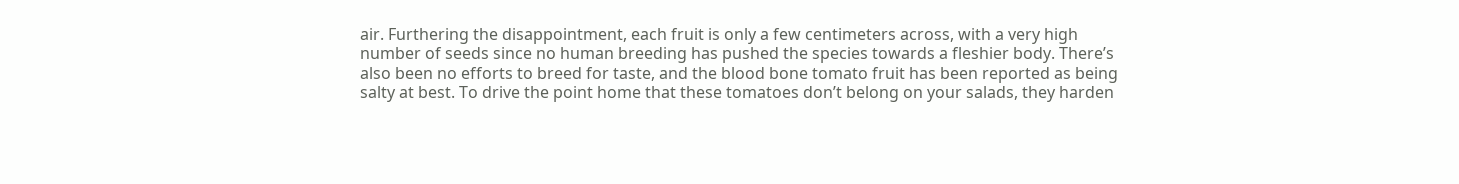air. Furthering the disappointment, each fruit is only a few centimeters across, with a very high number of seeds since no human breeding has pushed the species towards a fleshier body. There’s also been no efforts to breed for taste, and the blood bone tomato fruit has been reported as being salty at best. To drive the point home that these tomatoes don’t belong on your salads, they harden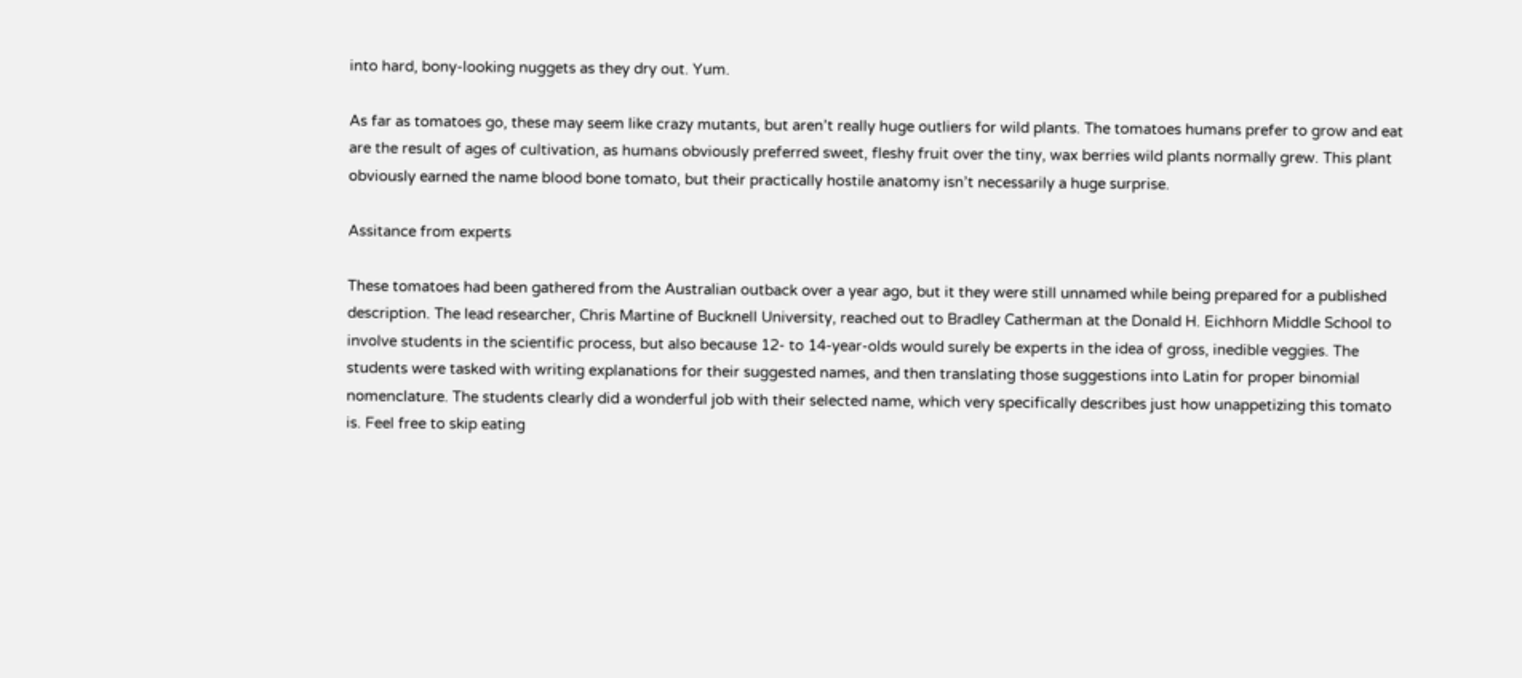into hard, bony-looking nuggets as they dry out. Yum.

As far as tomatoes go, these may seem like crazy mutants, but aren’t really huge outliers for wild plants. The tomatoes humans prefer to grow and eat are the result of ages of cultivation, as humans obviously preferred sweet, fleshy fruit over the tiny, wax berries wild plants normally grew. This plant obviously earned the name blood bone tomato, but their practically hostile anatomy isn’t necessarily a huge surprise.

Assitance from experts

These tomatoes had been gathered from the Australian outback over a year ago, but it they were still unnamed while being prepared for a published description. The lead researcher, Chris Martine of Bucknell University, reached out to Bradley Catherman at the Donald H. Eichhorn Middle School to involve students in the scientific process, but also because 12- to 14-year-olds would surely be experts in the idea of gross, inedible veggies. The students were tasked with writing explanations for their suggested names, and then translating those suggestions into Latin for proper binomial nomenclature. The students clearly did a wonderful job with their selected name, which very specifically describes just how unappetizing this tomato is. Feel free to skip eating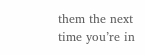them the next time you’re in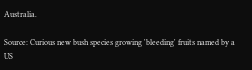Australia.

Source: Curious new bush species growing 'bleeding' fruits named by a US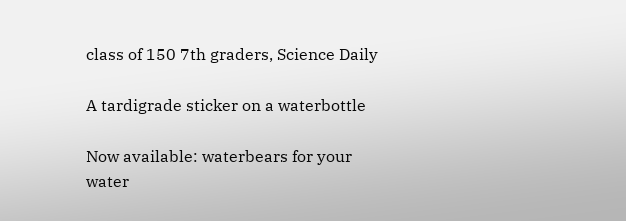class of 150 7th graders, Science Daily

A tardigrade sticker on a waterbottle

Now available: waterbears for your water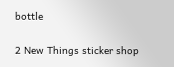bottle

2 New Things sticker shop